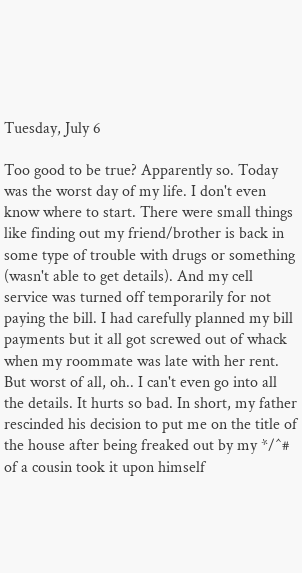Tuesday, July 6

Too good to be true? Apparently so. Today was the worst day of my life. I don't even know where to start. There were small things like finding out my friend/brother is back in some type of trouble with drugs or something (wasn't able to get details). And my cell service was turned off temporarily for not paying the bill. I had carefully planned my bill payments but it all got screwed out of whack when my roommate was late with her rent. But worst of all, oh.. I can't even go into all the details. It hurts so bad. In short, my father rescinded his decision to put me on the title of the house after being freaked out by my */^# of a cousin took it upon himself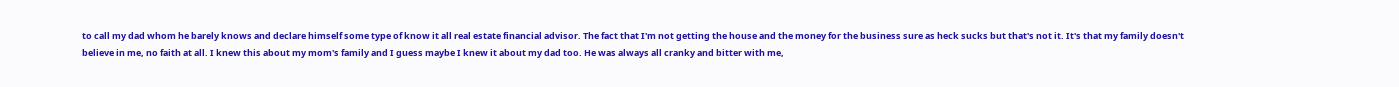to call my dad whom he barely knows and declare himself some type of know it all real estate financial advisor. The fact that I'm not getting the house and the money for the business sure as heck sucks but that's not it. It's that my family doesn't believe in me, no faith at all. I knew this about my mom's family and I guess maybe I knew it about my dad too. He was always all cranky and bitter with me,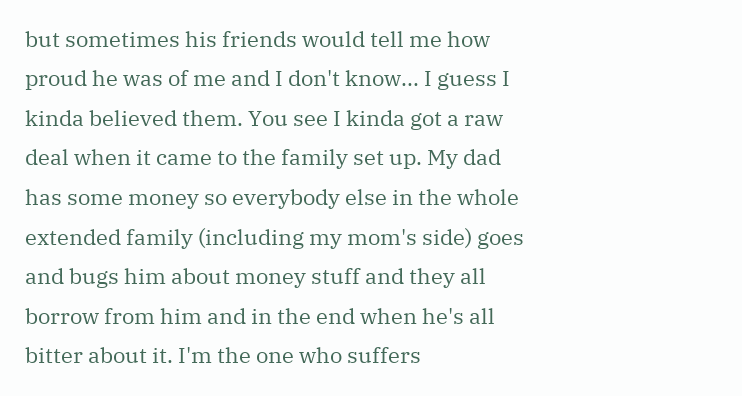but sometimes his friends would tell me how proud he was of me and I don't know... I guess I kinda believed them. You see I kinda got a raw deal when it came to the family set up. My dad has some money so everybody else in the whole extended family (including my mom's side) goes and bugs him about money stuff and they all borrow from him and in the end when he's all bitter about it. I'm the one who suffers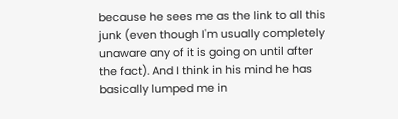because he sees me as the link to all this junk (even though I'm usually completely unaware any of it is going on until after the fact). And I think in his mind he has basically lumped me in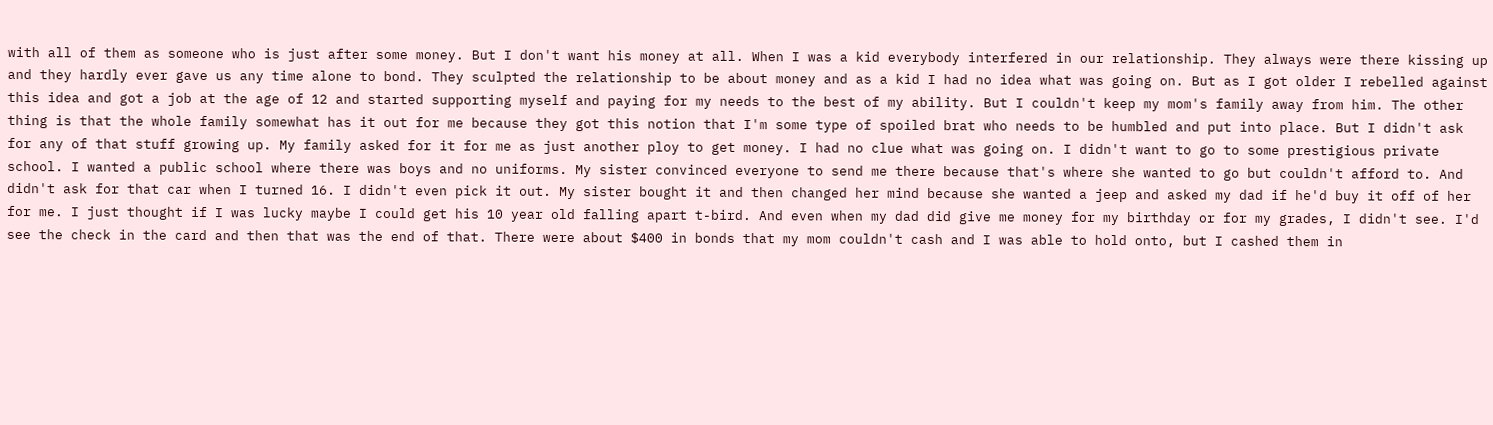with all of them as someone who is just after some money. But I don't want his money at all. When I was a kid everybody interfered in our relationship. They always were there kissing up and they hardly ever gave us any time alone to bond. They sculpted the relationship to be about money and as a kid I had no idea what was going on. But as I got older I rebelled against this idea and got a job at the age of 12 and started supporting myself and paying for my needs to the best of my ability. But I couldn't keep my mom's family away from him. The other thing is that the whole family somewhat has it out for me because they got this notion that I'm some type of spoiled brat who needs to be humbled and put into place. But I didn't ask for any of that stuff growing up. My family asked for it for me as just another ploy to get money. I had no clue what was going on. I didn't want to go to some prestigious private school. I wanted a public school where there was boys and no uniforms. My sister convinced everyone to send me there because that's where she wanted to go but couldn't afford to. And didn't ask for that car when I turned 16. I didn't even pick it out. My sister bought it and then changed her mind because she wanted a jeep and asked my dad if he'd buy it off of her for me. I just thought if I was lucky maybe I could get his 10 year old falling apart t-bird. And even when my dad did give me money for my birthday or for my grades, I didn't see. I'd see the check in the card and then that was the end of that. There were about $400 in bonds that my mom couldn't cash and I was able to hold onto, but I cashed them in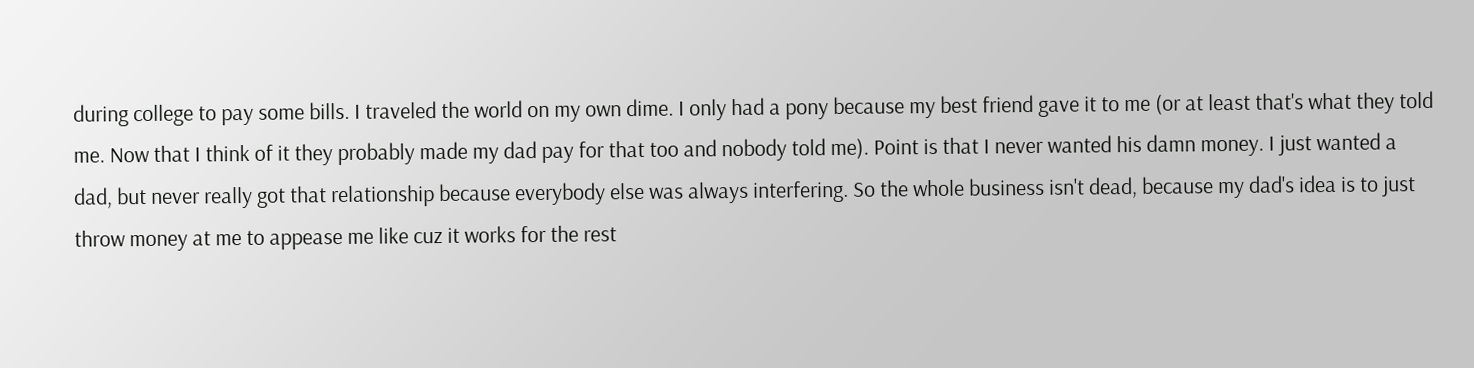during college to pay some bills. I traveled the world on my own dime. I only had a pony because my best friend gave it to me (or at least that's what they told me. Now that I think of it they probably made my dad pay for that too and nobody told me). Point is that I never wanted his damn money. I just wanted a dad, but never really got that relationship because everybody else was always interfering. So the whole business isn't dead, because my dad's idea is to just throw money at me to appease me like cuz it works for the rest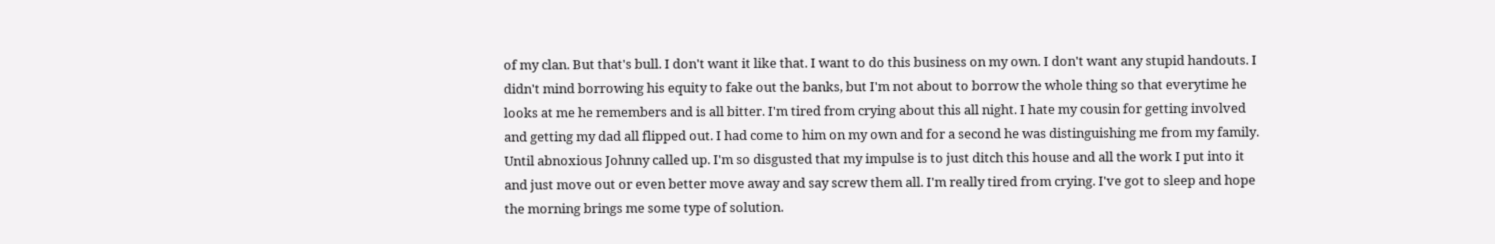of my clan. But that's bull. I don't want it like that. I want to do this business on my own. I don't want any stupid handouts. I didn't mind borrowing his equity to fake out the banks, but I'm not about to borrow the whole thing so that everytime he looks at me he remembers and is all bitter. I'm tired from crying about this all night. I hate my cousin for getting involved and getting my dad all flipped out. I had come to him on my own and for a second he was distinguishing me from my family. Until abnoxious Johnny called up. I'm so disgusted that my impulse is to just ditch this house and all the work I put into it and just move out or even better move away and say screw them all. I'm really tired from crying. I've got to sleep and hope the morning brings me some type of solution.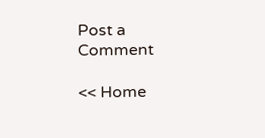Post a Comment

<< Home